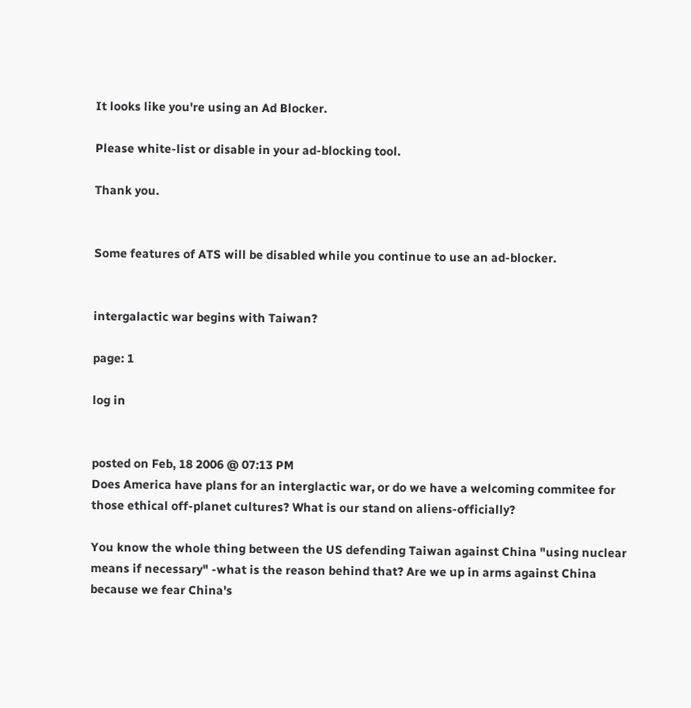It looks like you're using an Ad Blocker.

Please white-list or disable in your ad-blocking tool.

Thank you.


Some features of ATS will be disabled while you continue to use an ad-blocker.


intergalactic war begins with Taiwan?

page: 1

log in


posted on Feb, 18 2006 @ 07:13 PM
Does America have plans for an interglactic war, or do we have a welcoming commitee for those ethical off-planet cultures? What is our stand on aliens-officially?

You know the whole thing between the US defending Taiwan against China "using nuclear means if necessary" -what is the reason behind that? Are we up in arms against China because we fear China's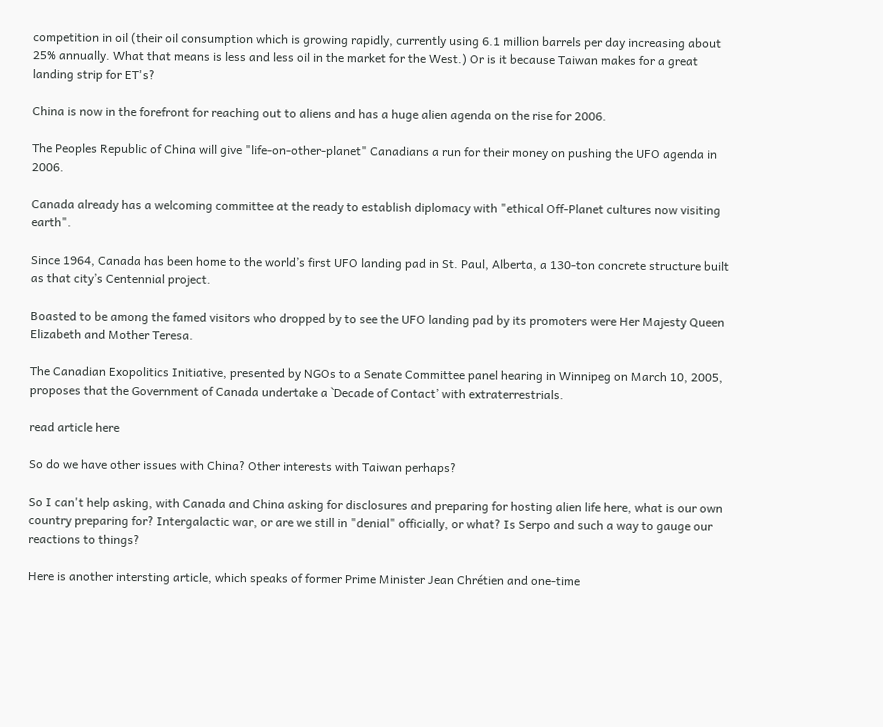competition in oil (their oil consumption which is growing rapidly, currently using 6.1 million barrels per day increasing about 25% annually. What that means is less and less oil in the market for the West.) Or is it because Taiwan makes for a great landing strip for ET's?

China is now in the forefront for reaching out to aliens and has a huge alien agenda on the rise for 2006.

The Peoples Republic of China will give "life-on-other-planet" Canadians a run for their money on pushing the UFO agenda in 2006.

Canada already has a welcoming committee at the ready to establish diplomacy with "ethical Off-Planet cultures now visiting earth".

Since 1964, Canada has been home to the world’s first UFO landing pad in St. Paul, Alberta, a 130-ton concrete structure built as that city’s Centennial project.

Boasted to be among the famed visitors who dropped by to see the UFO landing pad by its promoters were Her Majesty Queen Elizabeth and Mother Teresa.

The Canadian Exopolitics Initiative, presented by NGOs to a Senate Committee panel hearing in Winnipeg on March 10, 2005, proposes that the Government of Canada undertake a `Decade of Contact’ with extraterrestrials.

read article here

So do we have other issues with China? Other interests with Taiwan perhaps?

So I can't help asking, with Canada and China asking for disclosures and preparing for hosting alien life here, what is our own country preparing for? Intergalactic war, or are we still in "denial" officially, or what? Is Serpo and such a way to gauge our reactions to things?

Here is another intersting article, which speaks of former Prime Minister Jean Chrétien and one-time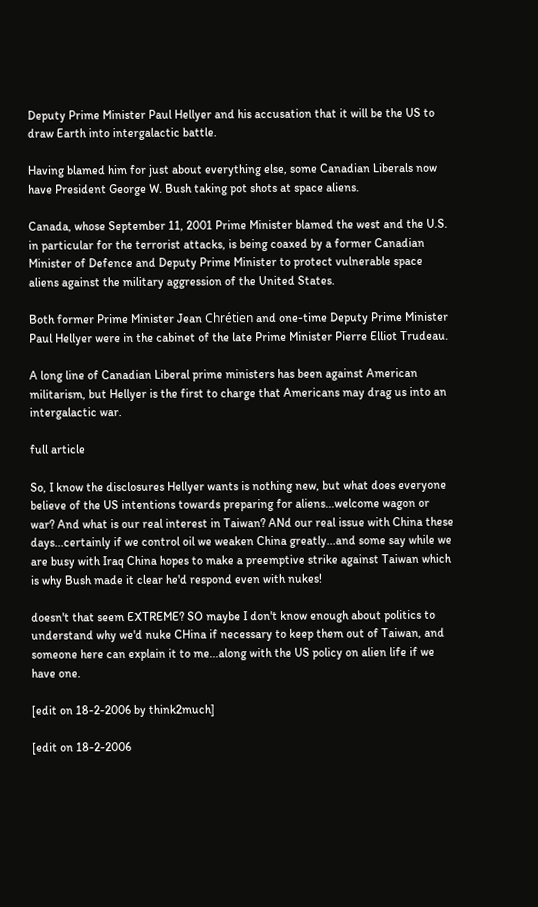Deputy Prime Minister Paul Hellyer and his accusation that it will be the US to draw Earth into intergalactic battle.

Having blamed him for just about everything else, some Canadian Liberals now have President George W. Bush taking pot shots at space aliens.

Canada, whose September 11, 2001 Prime Minister blamed the west and the U.S. in particular for the terrorist attacks, is being coaxed by a former Canadian Minister of Defence and Deputy Prime Minister to protect vulnerable space aliens against the military aggression of the United States.

Both former Prime Minister Jean Chrétien and one-time Deputy Prime Minister Paul Hellyer were in the cabinet of the late Prime Minister Pierre Elliot Trudeau.

A long line of Canadian Liberal prime ministers has been against American militarism, but Hellyer is the first to charge that Americans may drag us into an intergalactic war.

full article

So, I know the disclosures Hellyer wants is nothing new, but what does everyone believe of the US intentions towards preparing for aliens...welcome wagon or war? And what is our real interest in Taiwan? ANd our real issue with China these days...certainly if we control oil we weaken China greatly...and some say while we are busy with Iraq China hopes to make a preemptive strike against Taiwan which is why Bush made it clear he'd respond even with nukes!

doesn't that seem EXTREME? SO maybe I don't know enough about politics to understand why we'd nuke CHina if necessary to keep them out of Taiwan, and someone here can explain it to me...along with the US policy on alien life if we have one.

[edit on 18-2-2006 by think2much]

[edit on 18-2-2006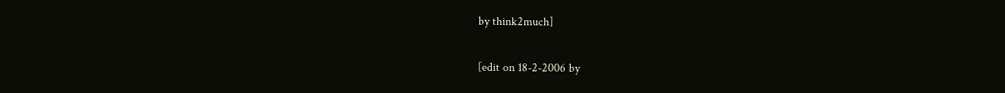by think2much]

[edit on 18-2-2006 by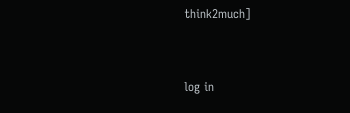think2much]


log in